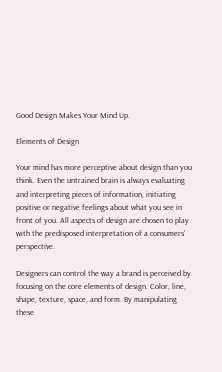Good Design Makes Your Mind Up.

Elements of Design

Your mind has more perceptive about design than you think. Even the untrained brain is always evaluating and interpreting pieces of information, initiating positive or negative feelings about what you see in front of you. All aspects of design are chosen to play with the predisposed interpretation of a consumers’ perspective.

Designers can control the way a brand is perceived by focusing on the core elements of design. Color, line, shape, texture, space, and form. By manipulating these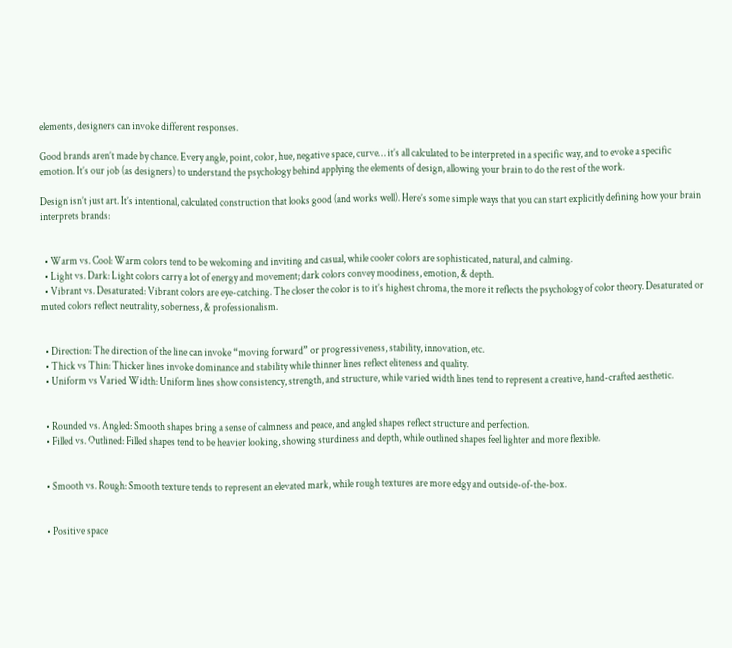elements, designers can invoke different responses.

Good brands aren’t made by chance. Every angle, point, color, hue, negative space, curve… it’s all calculated to be interpreted in a specific way, and to evoke a specific emotion. It’s our job (as designers) to understand the psychology behind applying the elements of design, allowing your brain to do the rest of the work.

Design isn’t just art. It’s intentional, calculated construction that looks good (and works well). Here’s some simple ways that you can start explicitly defining how your brain interprets brands:


  • Warm vs. Cool: Warm colors tend to be welcoming and inviting and casual, while cooler colors are sophisticated, natural, and calming.
  • Light vs. Dark: Light colors carry a lot of energy and movement; dark colors convey moodiness, emotion, & depth.
  • Vibrant vs. Desaturated: Vibrant colors are eye-catching. The closer the color is to it’s highest chroma, the more it reflects the psychology of color theory. Desaturated or muted colors reflect neutrality, soberness, & professionalism.


  • Direction: The direction of the line can invoke “moving forward” or progressiveness, stability, innovation, etc.
  • Thick vs Thin: Thicker lines invoke dominance and stability while thinner lines reflect eliteness and quality.
  • Uniform vs Varied Width: Uniform lines show consistency, strength, and structure, while varied width lines tend to represent a creative, hand-crafted aesthetic.


  • Rounded vs. Angled: Smooth shapes bring a sense of calmness and peace, and angled shapes reflect structure and perfection.
  • Filled vs. Outlined: Filled shapes tend to be heavier looking, showing sturdiness and depth, while outlined shapes feel lighter and more flexible.


  • Smooth vs. Rough: Smooth texture tends to represent an elevated mark, while rough textures are more edgy and outside-of-the-box.


  • Positive space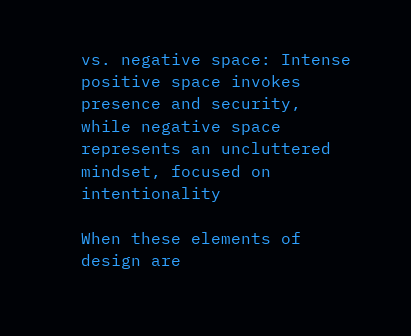vs. negative space: Intense positive space invokes presence and security, while negative space represents an uncluttered mindset, focused on intentionality

When these elements of design are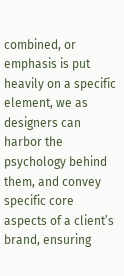combined, or emphasis is put heavily on a specific element, we as designers can harbor the psychology behind them, and convey specific core aspects of a client’s brand, ensuring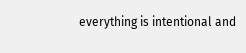everything is intentional and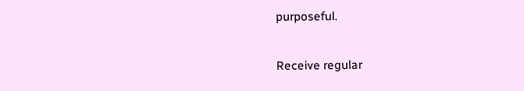purposeful.

Receive regular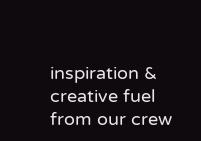inspiration & creative fuel from our crew